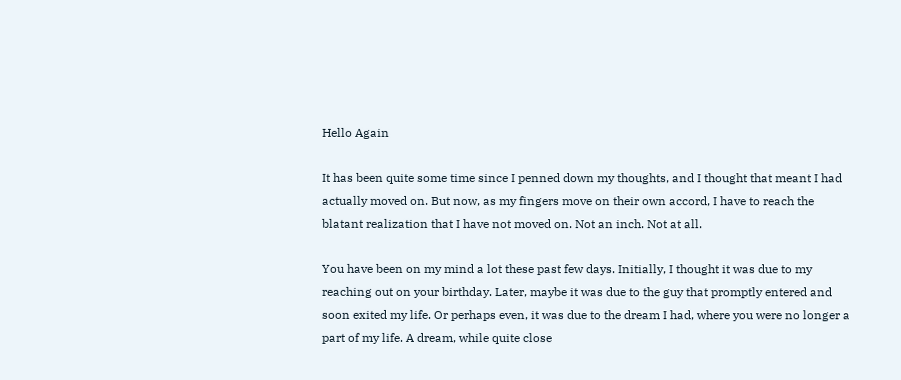Hello Again

It has been quite some time since I penned down my thoughts, and I thought that meant I had actually moved on. But now, as my fingers move on their own accord, I have to reach the blatant realization that I have not moved on. Not an inch. Not at all.

You have been on my mind a lot these past few days. Initially, I thought it was due to my reaching out on your birthday. Later, maybe it was due to the guy that promptly entered and soon exited my life. Or perhaps even, it was due to the dream I had, where you were no longer a part of my life. A dream, while quite close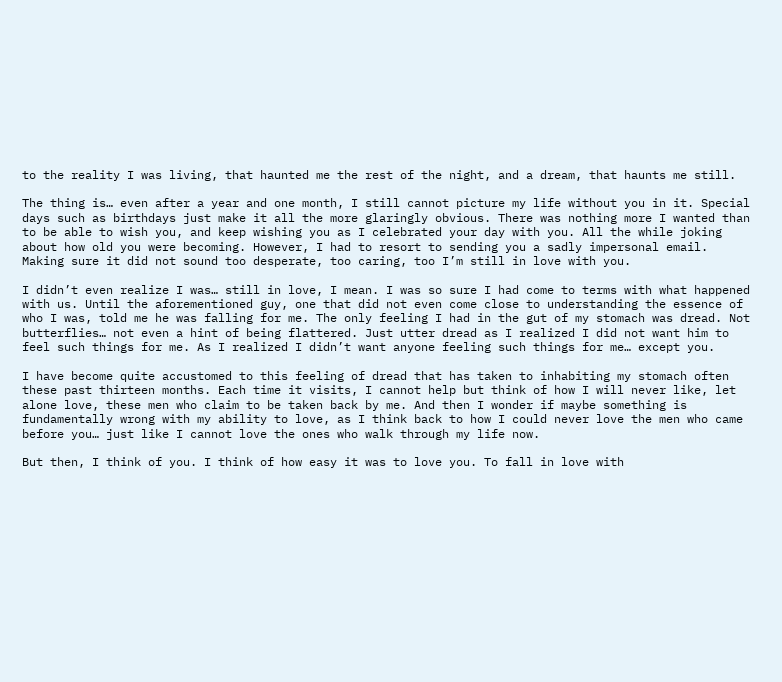to the reality I was living, that haunted me the rest of the night, and a dream, that haunts me still.

The thing is… even after a year and one month, I still cannot picture my life without you in it. Special days such as birthdays just make it all the more glaringly obvious. There was nothing more I wanted than to be able to wish you, and keep wishing you as I celebrated your day with you. All the while joking about how old you were becoming. However, I had to resort to sending you a sadly impersonal email. Making sure it did not sound too desperate, too caring, too I’m still in love with you.

I didn’t even realize I was… still in love, I mean. I was so sure I had come to terms with what happened with us. Until the aforementioned guy, one that did not even come close to understanding the essence of who I was, told me he was falling for me. The only feeling I had in the gut of my stomach was dread. Not butterflies… not even a hint of being flattered. Just utter dread as I realized I did not want him to feel such things for me. As I realized I didn’t want anyone feeling such things for me… except you.

I have become quite accustomed to this feeling of dread that has taken to inhabiting my stomach often these past thirteen months. Each time it visits, I cannot help but think of how I will never like, let alone love, these men who claim to be taken back by me. And then I wonder if maybe something is fundamentally wrong with my ability to love, as I think back to how I could never love the men who came before you… just like I cannot love the ones who walk through my life now.

But then, I think of you. I think of how easy it was to love you. To fall in love with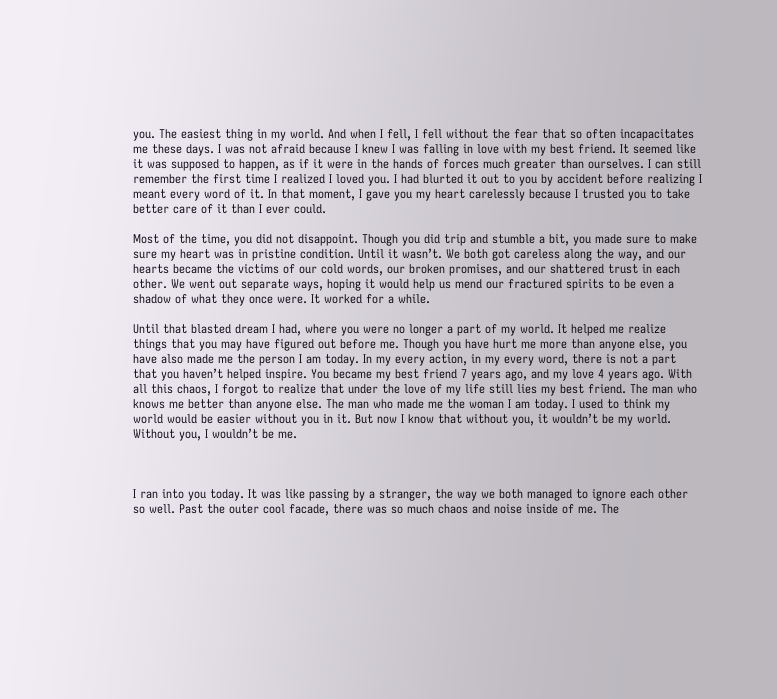you. The easiest thing in my world. And when I fell, I fell without the fear that so often incapacitates me these days. I was not afraid because I knew I was falling in love with my best friend. It seemed like it was supposed to happen, as if it were in the hands of forces much greater than ourselves. I can still remember the first time I realized I loved you. I had blurted it out to you by accident before realizing I meant every word of it. In that moment, I gave you my heart carelessly because I trusted you to take better care of it than I ever could.

Most of the time, you did not disappoint. Though you did trip and stumble a bit, you made sure to make sure my heart was in pristine condition. Until it wasn’t. We both got careless along the way, and our hearts became the victims of our cold words, our broken promises, and our shattered trust in each other. We went out separate ways, hoping it would help us mend our fractured spirits to be even a shadow of what they once were. It worked for a while.

Until that blasted dream I had, where you were no longer a part of my world. It helped me realize things that you may have figured out before me. Though you have hurt me more than anyone else, you have also made me the person I am today. In my every action, in my every word, there is not a part that you haven’t helped inspire. You became my best friend 7 years ago, and my love 4 years ago. With all this chaos, I forgot to realize that under the love of my life still lies my best friend. The man who knows me better than anyone else. The man who made me the woman I am today. I used to think my world would be easier without you in it. But now I know that without you, it wouldn’t be my world. Without you, I wouldn’t be me.



I ran into you today. It was like passing by a stranger, the way we both managed to ignore each other so well. Past the outer cool facade, there was so much chaos and noise inside of me. The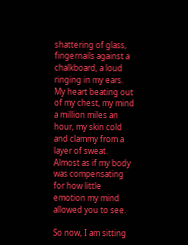shattering of glass, fingernails against a chalkboard, a loud ringing in my ears. My heart beating out of my chest, my mind a million miles an hour, my skin cold and clammy from a layer of sweat. Almost as if my body was compensating for how little emotion my mind allowed you to see.

So now, I am sitting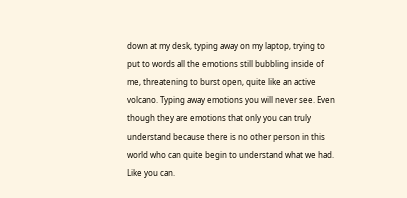down at my desk, typing away on my laptop, trying to put to words all the emotions still bubbling inside of me, threatening to burst open, quite like an active volcano. Typing away emotions you will never see. Even though they are emotions that only you can truly understand because there is no other person in this world who can quite begin to understand what we had. Like you can.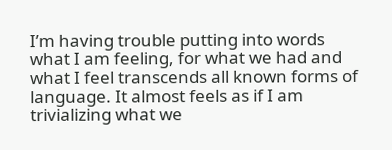I’m having trouble putting into words what I am feeling, for what we had and what I feel transcends all known forms of language. It almost feels as if I am trivializing what we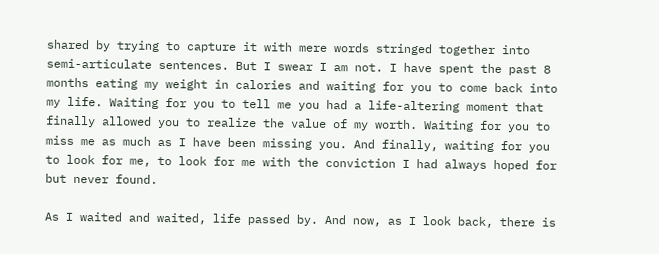shared by trying to capture it with mere words stringed together into semi-articulate sentences. But I swear I am not. I have spent the past 8 months eating my weight in calories and waiting for you to come back into my life. Waiting for you to tell me you had a life-altering moment that finally allowed you to realize the value of my worth. Waiting for you to miss me as much as I have been missing you. And finally, waiting for you to look for me, to look for me with the conviction I had always hoped for but never found.

As I waited and waited, life passed by. And now, as I look back, there is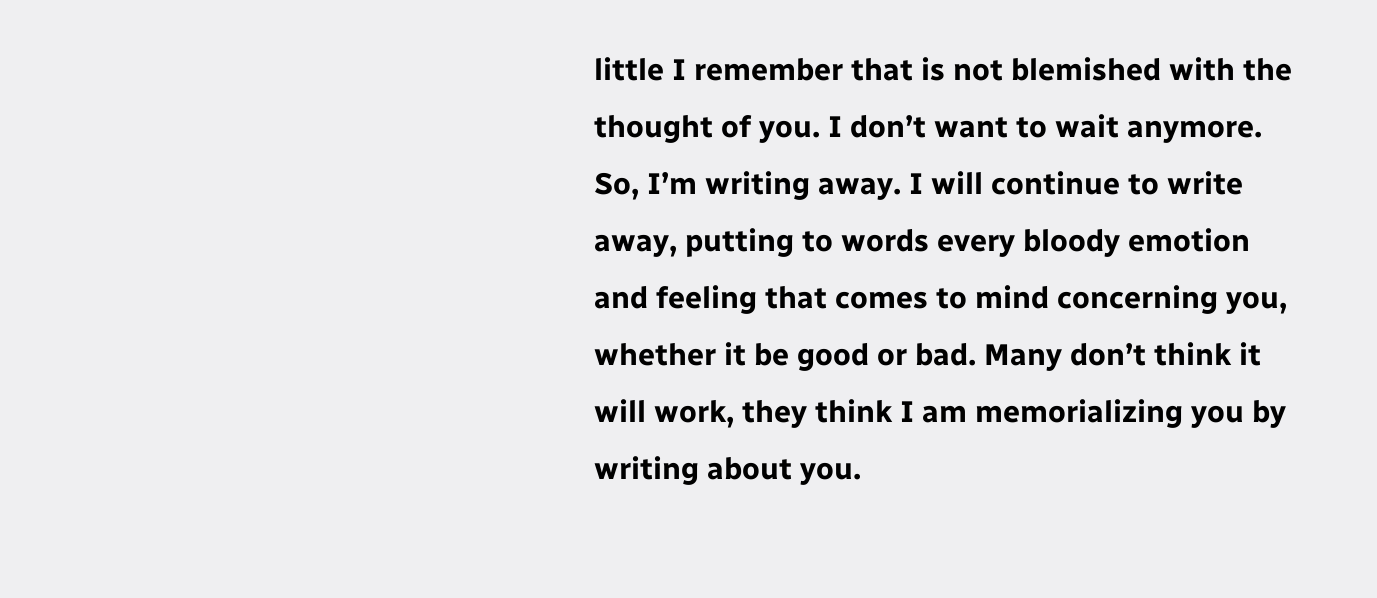little I remember that is not blemished with the thought of you. I don’t want to wait anymore. So, I’m writing away. I will continue to write away, putting to words every bloody emotion and feeling that comes to mind concerning you, whether it be good or bad. Many don’t think it will work, they think I am memorializing you by writing about you.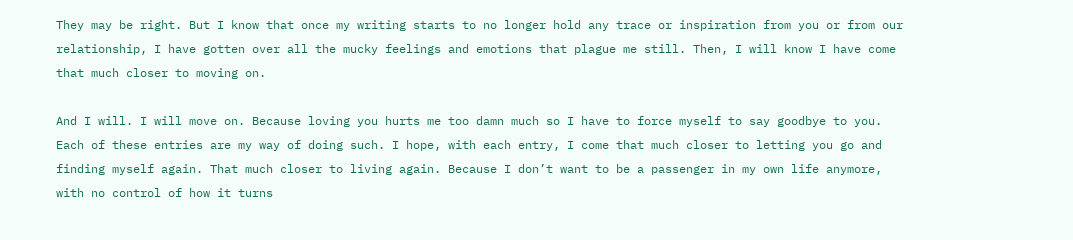They may be right. But I know that once my writing starts to no longer hold any trace or inspiration from you or from our relationship, I have gotten over all the mucky feelings and emotions that plague me still. Then, I will know I have come that much closer to moving on.

And I will. I will move on. Because loving you hurts me too damn much so I have to force myself to say goodbye to you. Each of these entries are my way of doing such. I hope, with each entry, I come that much closer to letting you go and finding myself again. That much closer to living again. Because I don’t want to be a passenger in my own life anymore, with no control of how it turns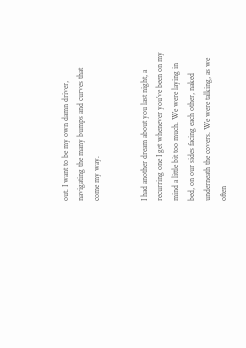out. I want to be my own damn driver, navigating the many bumps and curves that come my way.


I had another dream about you last night, a recurring one I get whenever you’ve been on my mind a little bit too much. We were laying in bed, on our sides facing each other, naked underneath the covers. We were talking, as we often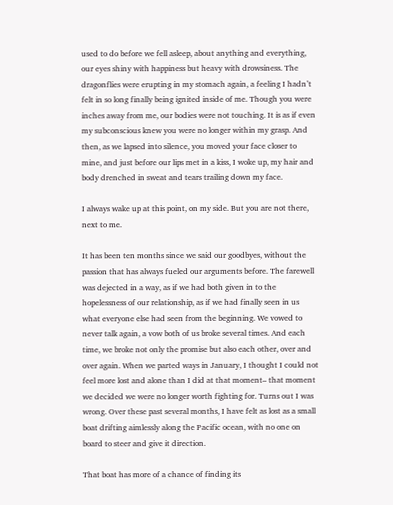used to do before we fell asleep, about anything and everything, our eyes shiny with happiness but heavy with drowsiness. The dragonflies were erupting in my stomach again, a feeling I hadn’t felt in so long finally being ignited inside of me. Though you were inches away from me, our bodies were not touching. It is as if even my subconscious knew you were no longer within my grasp. And then, as we lapsed into silence, you moved your face closer to mine, and just before our lips met in a kiss, I woke up, my hair and body drenched in sweat and tears trailing down my face.

I always wake up at this point, on my side. But you are not there, next to me.

It has been ten months since we said our goodbyes, without the passion that has always fueled our arguments before. The farewell was dejected in a way, as if we had both given in to the hopelessness of our relationship, as if we had finally seen in us what everyone else had seen from the beginning. We vowed to never talk again, a vow both of us broke several times. And each time, we broke not only the promise but also each other, over and over again. When we parted ways in January, I thought I could not feel more lost and alone than I did at that moment– that moment we decided we were no longer worth fighting for. Turns out I was wrong. Over these past several months, I have felt as lost as a small boat drifting aimlessly along the Pacific ocean, with no one on board to steer and give it direction.

That boat has more of a chance of finding its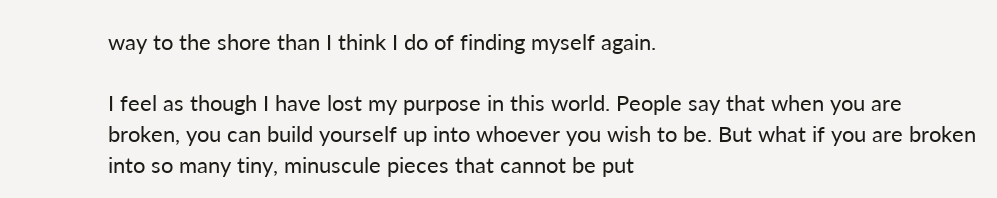way to the shore than I think I do of finding myself again.

I feel as though I have lost my purpose in this world. People say that when you are broken, you can build yourself up into whoever you wish to be. But what if you are broken into so many tiny, minuscule pieces that cannot be put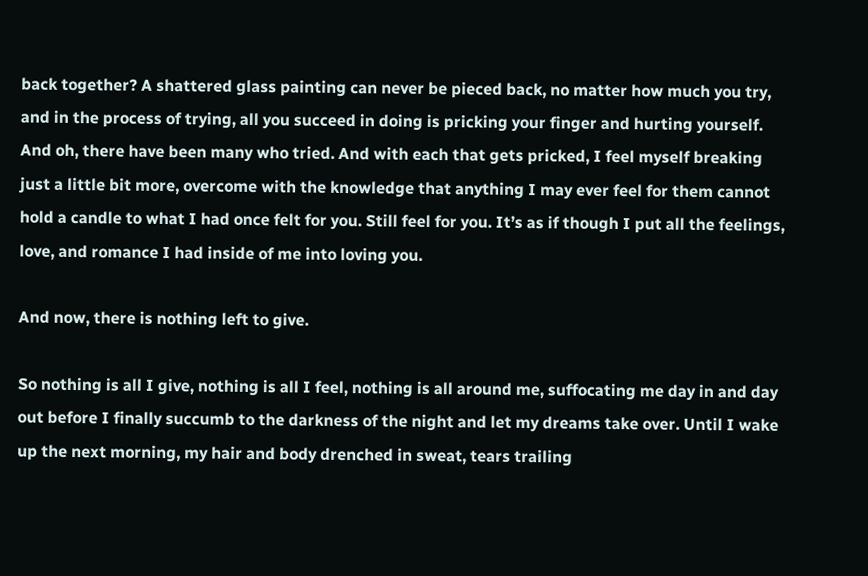back together? A shattered glass painting can never be pieced back, no matter how much you try, and in the process of trying, all you succeed in doing is pricking your finger and hurting yourself. And oh, there have been many who tried. And with each that gets pricked, I feel myself breaking just a little bit more, overcome with the knowledge that anything I may ever feel for them cannot hold a candle to what I had once felt for you. Still feel for you. It’s as if though I put all the feelings, love, and romance I had inside of me into loving you.

And now, there is nothing left to give.

So nothing is all I give, nothing is all I feel, nothing is all around me, suffocating me day in and day out before I finally succumb to the darkness of the night and let my dreams take over. Until I wake up the next morning, my hair and body drenched in sweat, tears trailing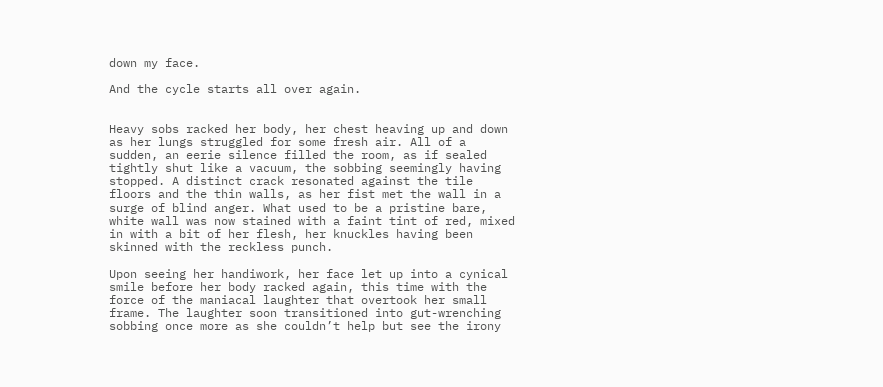down my face.

And the cycle starts all over again.


Heavy sobs racked her body, her chest heaving up and down as her lungs struggled for some fresh air. All of a sudden, an eerie silence filled the room, as if sealed tightly shut like a vacuum, the sobbing seemingly having stopped. A distinct crack resonated against the tile floors and the thin walls, as her fist met the wall in a surge of blind anger. What used to be a pristine bare, white wall was now stained with a faint tint of red, mixed in with a bit of her flesh, her knuckles having been skinned with the reckless punch.

Upon seeing her handiwork, her face let up into a cynical smile before her body racked again, this time with the force of the maniacal laughter that overtook her small frame. The laughter soon transitioned into gut-wrenching sobbing once more as she couldn’t help but see the irony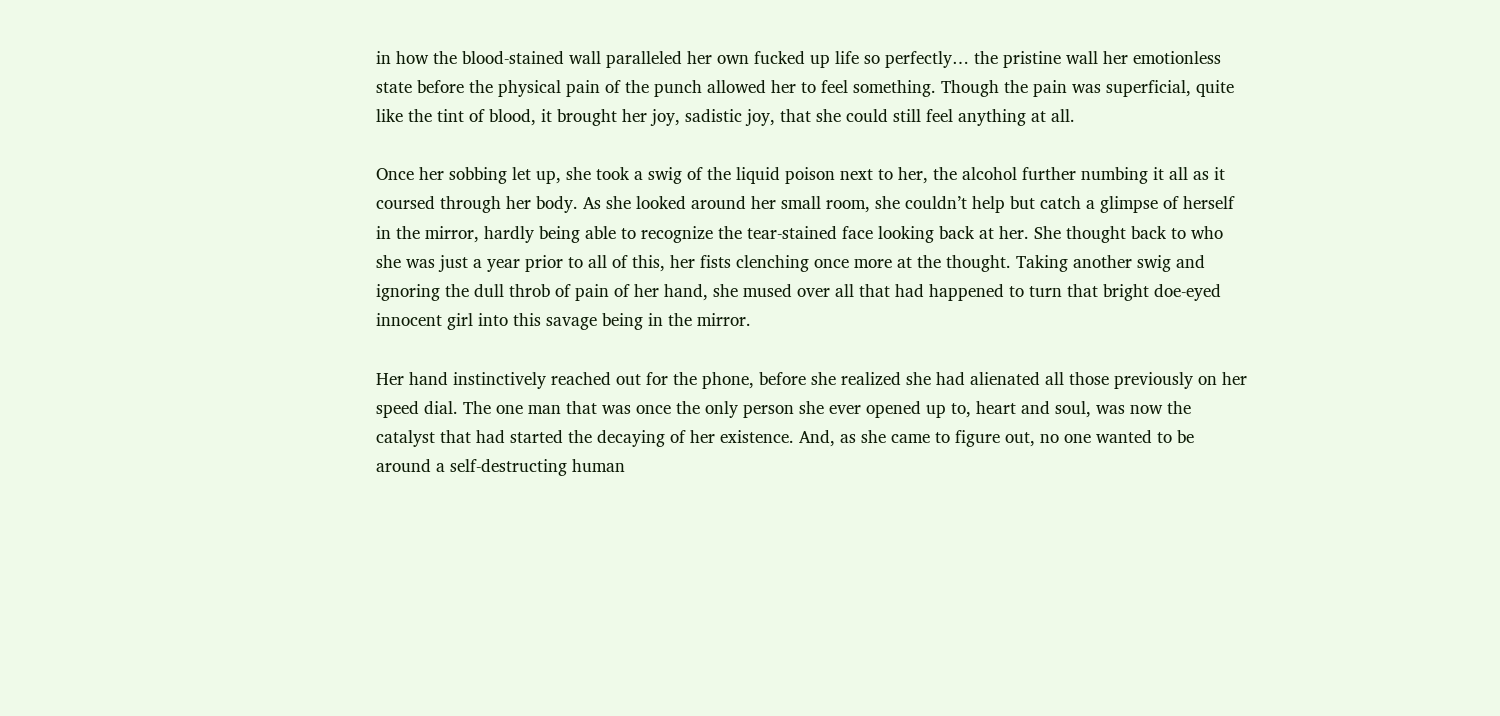in how the blood-stained wall paralleled her own fucked up life so perfectly… the pristine wall her emotionless state before the physical pain of the punch allowed her to feel something. Though the pain was superficial, quite like the tint of blood, it brought her joy, sadistic joy, that she could still feel anything at all.

Once her sobbing let up, she took a swig of the liquid poison next to her, the alcohol further numbing it all as it coursed through her body. As she looked around her small room, she couldn’t help but catch a glimpse of herself in the mirror, hardly being able to recognize the tear-stained face looking back at her. She thought back to who she was just a year prior to all of this, her fists clenching once more at the thought. Taking another swig and ignoring the dull throb of pain of her hand, she mused over all that had happened to turn that bright doe-eyed innocent girl into this savage being in the mirror.

Her hand instinctively reached out for the phone, before she realized she had alienated all those previously on her speed dial. The one man that was once the only person she ever opened up to, heart and soul, was now the catalyst that had started the decaying of her existence. And, as she came to figure out, no one wanted to be around a self-destructing human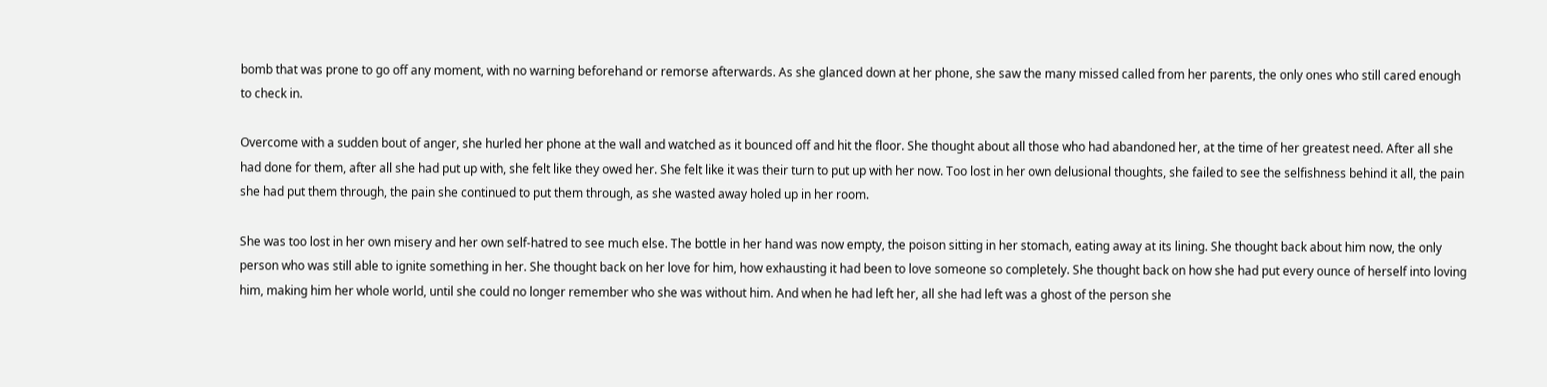bomb that was prone to go off any moment, with no warning beforehand or remorse afterwards. As she glanced down at her phone, she saw the many missed called from her parents, the only ones who still cared enough to check in.

Overcome with a sudden bout of anger, she hurled her phone at the wall and watched as it bounced off and hit the floor. She thought about all those who had abandoned her, at the time of her greatest need. After all she had done for them, after all she had put up with, she felt like they owed her. She felt like it was their turn to put up with her now. Too lost in her own delusional thoughts, she failed to see the selfishness behind it all, the pain she had put them through, the pain she continued to put them through, as she wasted away holed up in her room.

She was too lost in her own misery and her own self-hatred to see much else. The bottle in her hand was now empty, the poison sitting in her stomach, eating away at its lining. She thought back about him now, the only person who was still able to ignite something in her. She thought back on her love for him, how exhausting it had been to love someone so completely. She thought back on how she had put every ounce of herself into loving him, making him her whole world, until she could no longer remember who she was without him. And when he had left her, all she had left was a ghost of the person she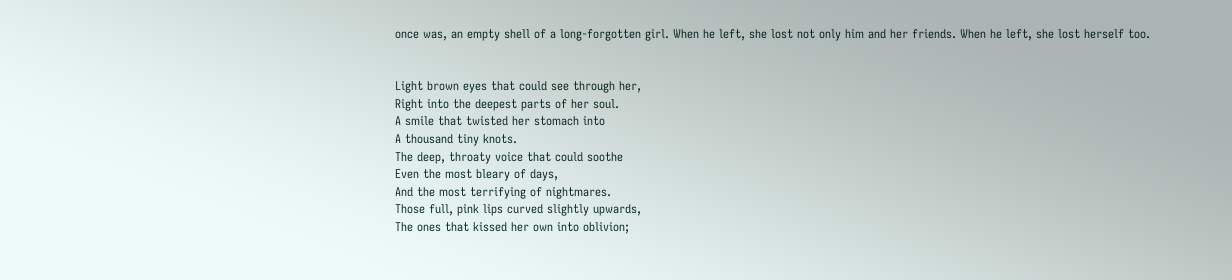once was, an empty shell of a long-forgotten girl. When he left, she lost not only him and her friends. When he left, she lost herself too.


Light brown eyes that could see through her,
Right into the deepest parts of her soul.
A smile that twisted her stomach into
A thousand tiny knots.
The deep, throaty voice that could soothe
Even the most bleary of days,
And the most terrifying of nightmares.
Those full, pink lips curved slightly upwards,
The ones that kissed her own into oblivion;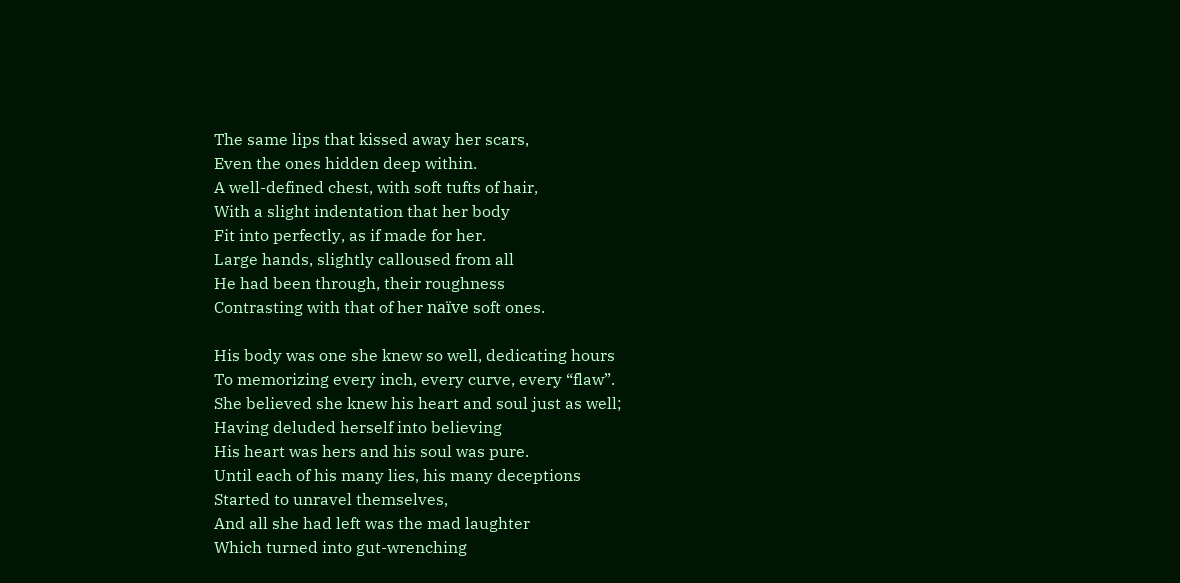The same lips that kissed away her scars,
Even the ones hidden deep within.
A well-defined chest, with soft tufts of hair,
With a slight indentation that her body
Fit into perfectly, as if made for her.
Large hands, slightly calloused from all
He had been through, their roughness
Contrasting with that of her naïve soft ones.

His body was one she knew so well, dedicating hours
To memorizing every inch, every curve, every “flaw”.
She believed she knew his heart and soul just as well;
Having deluded herself into believing
His heart was hers and his soul was pure.
Until each of his many lies, his many deceptions
Started to unravel themselves,
And all she had left was the mad laughter
Which turned into gut-wrenching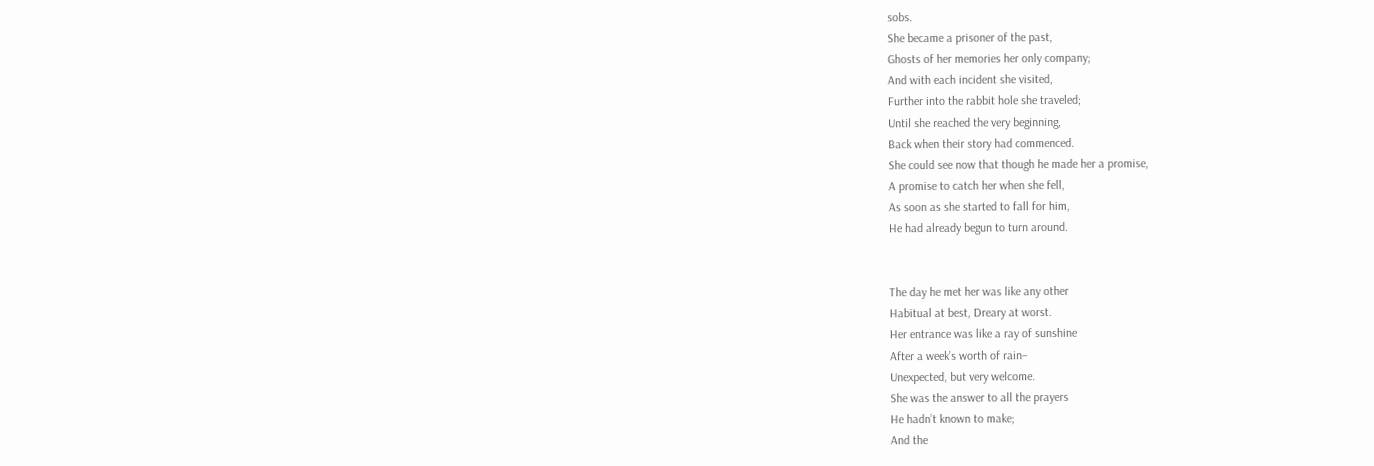sobs.
She became a prisoner of the past,
Ghosts of her memories her only company;
And with each incident she visited,
Further into the rabbit hole she traveled;
Until she reached the very beginning,
Back when their story had commenced.
She could see now that though he made her a promise,
A promise to catch her when she fell,
As soon as she started to fall for him,
He had already begun to turn around.


The day he met her was like any other
Habitual at best, Dreary at worst.
Her entrance was like a ray of sunshine
After a week’s worth of rain–
Unexpected, but very welcome.
She was the answer to all the prayers
He hadn’t known to make;
And the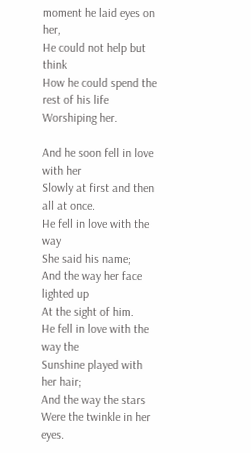moment he laid eyes on her,
He could not help but think
How he could spend the rest of his life
Worshiping her.

And he soon fell in love with her
Slowly at first and then all at once.
He fell in love with the way
She said his name;
And the way her face lighted up
At the sight of him.
He fell in love with the way the
Sunshine played with her hair;
And the way the stars
Were the twinkle in her eyes.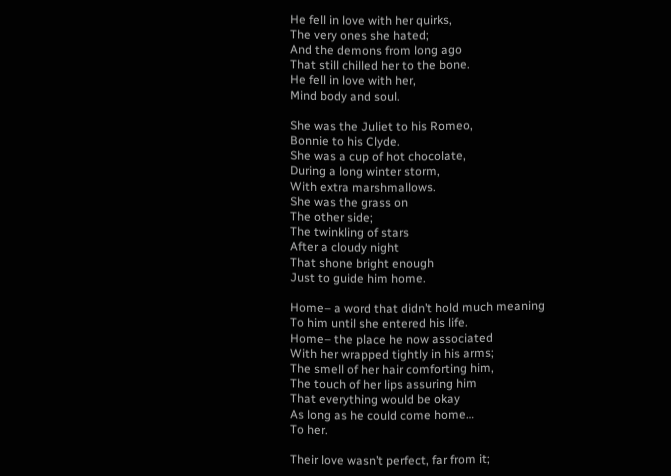He fell in love with her quirks,
The very ones she hated;
And the demons from long ago
That still chilled her to the bone.
He fell in love with her,
Mind body and soul.

She was the Juliet to his Romeo,
Bonnie to his Clyde.
She was a cup of hot chocolate,
During a long winter storm,
With extra marshmallows.
She was the grass on
The other side;
The twinkling of stars
After a cloudy night
That shone bright enough
Just to guide him home.

Home– a word that didn’t hold much meaning
To him until she entered his life.
Home– the place he now associated
With her wrapped tightly in his arms;
The smell of her hair comforting him,
The touch of her lips assuring him
That everything would be okay
As long as he could come home…
To her.

Their love wasn’t perfect, far from it;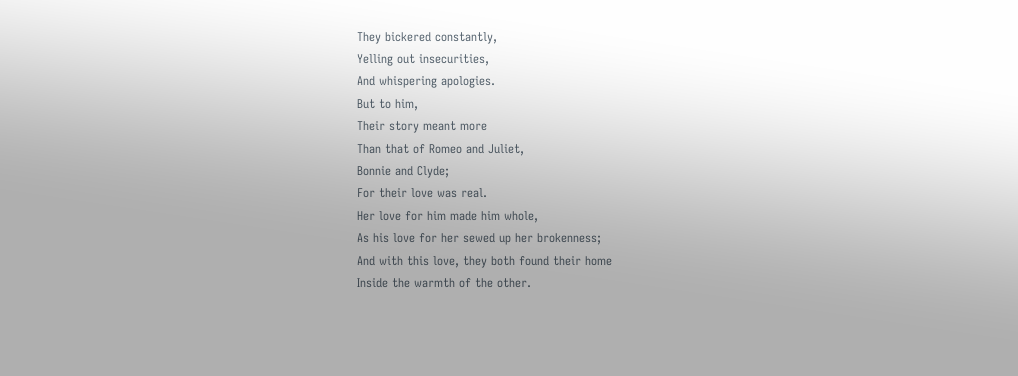They bickered constantly,
Yelling out insecurities,
And whispering apologies.
But to him,
Their story meant more
Than that of Romeo and Juliet,
Bonnie and Clyde;
For their love was real.
Her love for him made him whole,
As his love for her sewed up her brokenness;
And with this love, they both found their home
Inside the warmth of the other.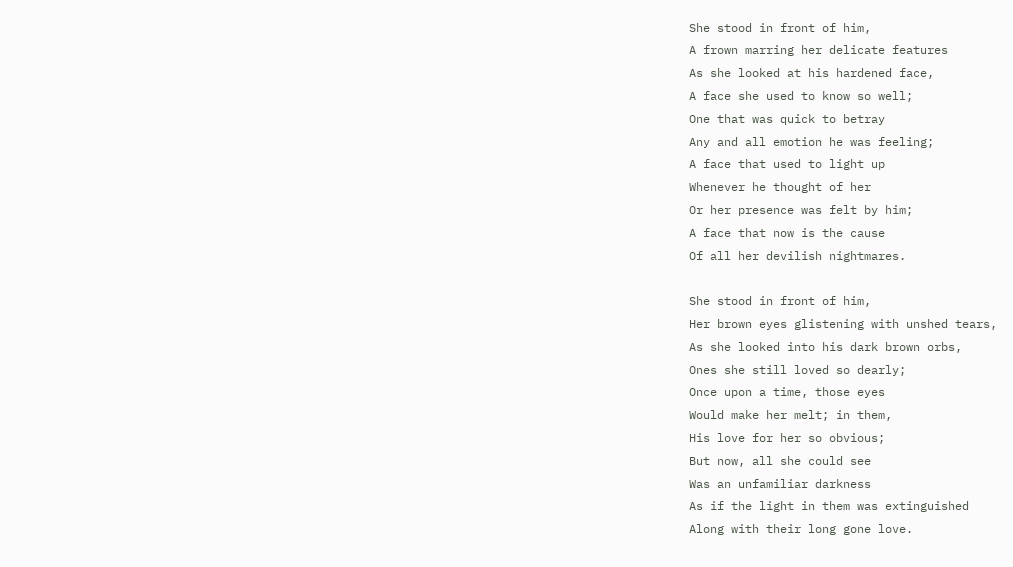She stood in front of him,
A frown marring her delicate features
As she looked at his hardened face,
A face she used to know so well;
One that was quick to betray
Any and all emotion he was feeling;
A face that used to light up
Whenever he thought of her
Or her presence was felt by him;
A face that now is the cause
Of all her devilish nightmares.

She stood in front of him,
Her brown eyes glistening with unshed tears,
As she looked into his dark brown orbs,
Ones she still loved so dearly;
Once upon a time, those eyes
Would make her melt; in them,
His love for her so obvious;
But now, all she could see
Was an unfamiliar darkness
As if the light in them was extinguished
Along with their long gone love.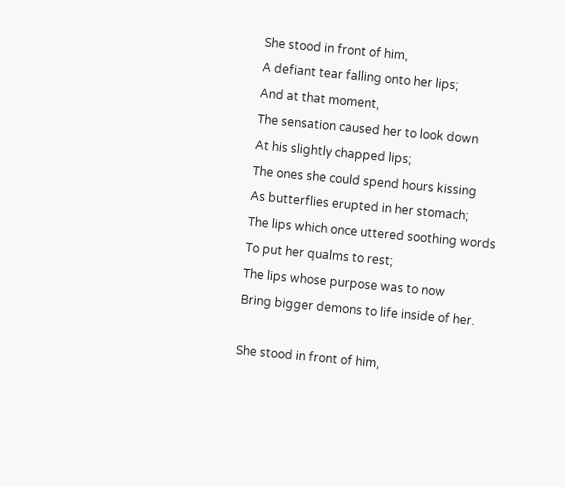She stood in front of him,
A defiant tear falling onto her lips;
And at that moment,
The sensation caused her to look down
At his slightly chapped lips;
The ones she could spend hours kissing
As butterflies erupted in her stomach;
The lips which once uttered soothing words
To put her qualms to rest;
The lips whose purpose was to now
Bring bigger demons to life inside of her.

She stood in front of him,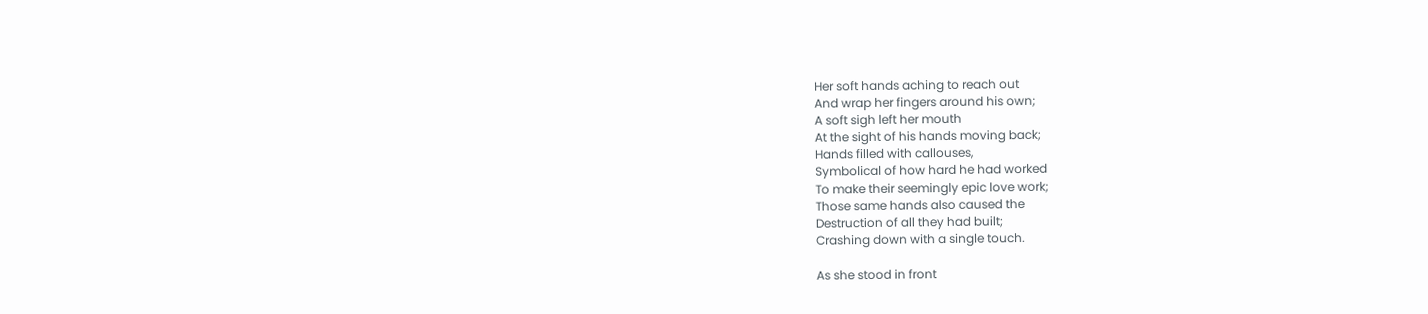Her soft hands aching to reach out
And wrap her fingers around his own;
A soft sigh left her mouth
At the sight of his hands moving back;
Hands filled with callouses,
Symbolical of how hard he had worked
To make their seemingly epic love work;
Those same hands also caused the
Destruction of all they had built;
Crashing down with a single touch.

As she stood in front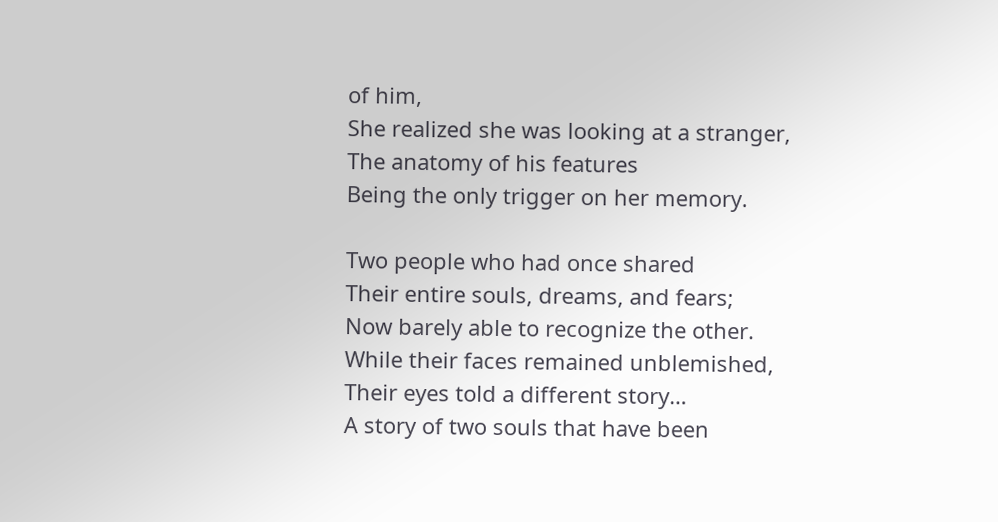of him,
She realized she was looking at a stranger,
The anatomy of his features
Being the only trigger on her memory.

Two people who had once shared
Their entire souls, dreams, and fears;
Now barely able to recognize the other.
While their faces remained unblemished,
Their eyes told a different story…
A story of two souls that have been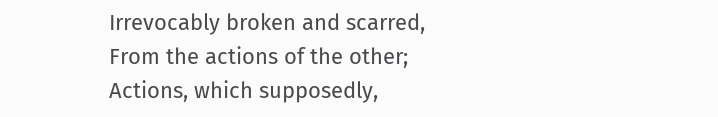Irrevocably broken and scarred,
From the actions of the other;
Actions, which supposedly,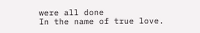were all done
In the name of true love.